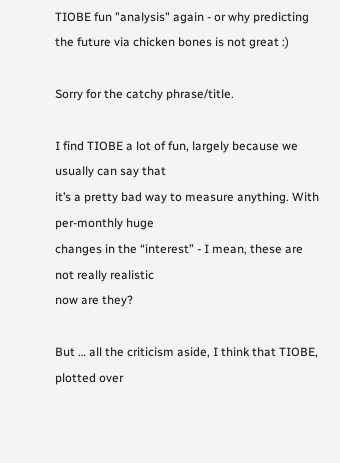TIOBE fun "analysis" again - or why predicting the future via chicken bones is not great :)

Sorry for the catchy phrase/title.

I find TIOBE a lot of fun, largely because we usually can say that
it’s a pretty bad way to measure anything. With per-monthly huge
changes in the “interest” - I mean, these are not really realistic
now are they?

But … all the criticism aside, I think that TIOBE, plotted over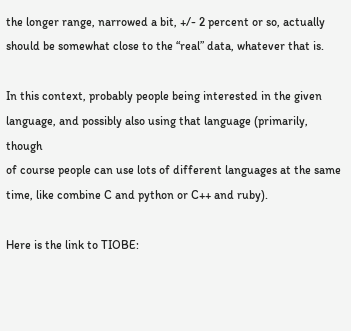the longer range, narrowed a bit, +/- 2 percent or so, actually
should be somewhat close to the “real” data, whatever that is.

In this context, probably people being interested in the given
language, and possibly also using that language (primarily, though
of course people can use lots of different languages at the same
time, like combine C and python or C++ and ruby).

Here is the link to TIOBE: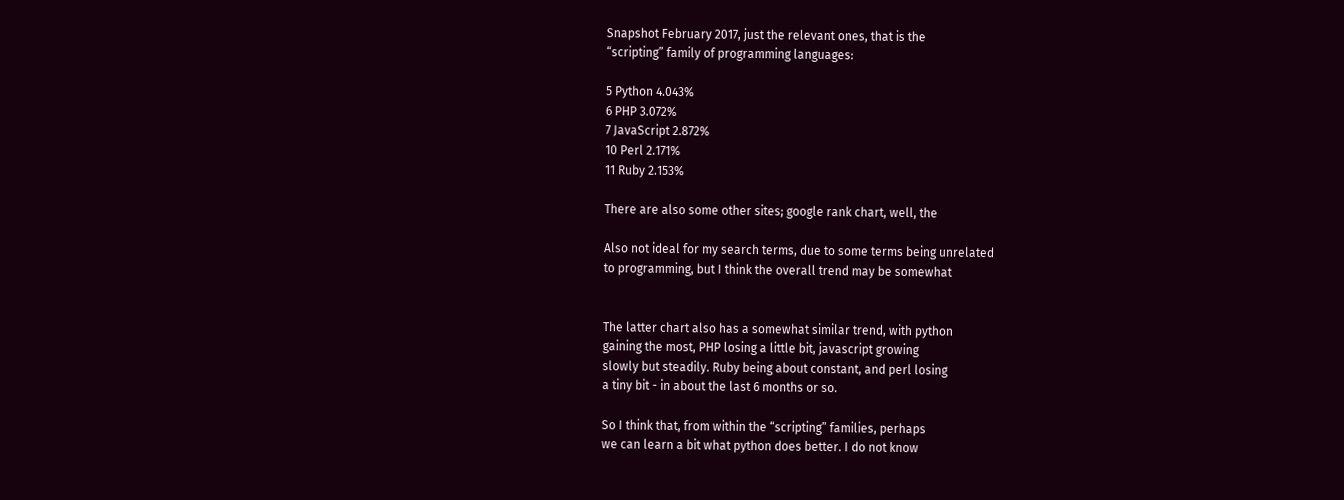Snapshot February 2017, just the relevant ones, that is the
“scripting” family of programming languages:

5 Python 4.043%
6 PHP 3.072%
7 JavaScript 2.872%
10 Perl 2.171%
11 Ruby 2.153%

There are also some other sites; google rank chart, well, the

Also not ideal for my search terms, due to some terms being unrelated
to programming, but I think the overall trend may be somewhat


The latter chart also has a somewhat similar trend, with python
gaining the most, PHP losing a little bit, javascript growing
slowly but steadily. Ruby being about constant, and perl losing
a tiny bit - in about the last 6 months or so.

So I think that, from within the “scripting” families, perhaps
we can learn a bit what python does better. I do not know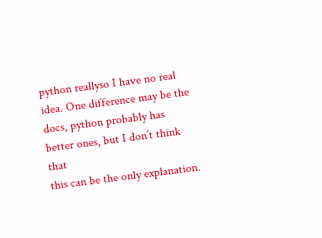python reallyso I have no real idea. One difference may be the
docs, python probably has better ones, but I don’t think that
this can be the only explanation.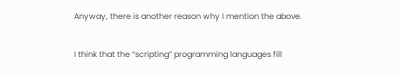Anyway, there is another reason why I mention the above.

I think that the “scripting” programming languages fill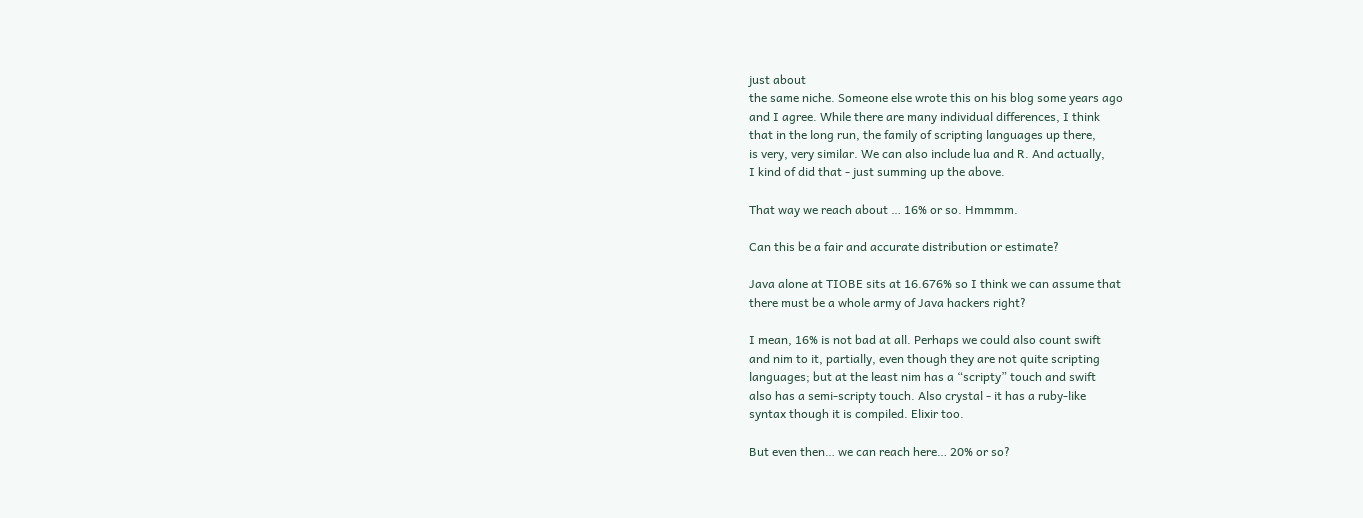just about
the same niche. Someone else wrote this on his blog some years ago
and I agree. While there are many individual differences, I think
that in the long run, the family of scripting languages up there,
is very, very similar. We can also include lua and R. And actually,
I kind of did that - just summing up the above.

That way we reach about … 16% or so. Hmmmm.

Can this be a fair and accurate distribution or estimate?

Java alone at TIOBE sits at 16.676% so I think we can assume that
there must be a whole army of Java hackers right?

I mean, 16% is not bad at all. Perhaps we could also count swift
and nim to it, partially, even though they are not quite scripting
languages; but at the least nim has a “scripty” touch and swift
also has a semi-scripty touch. Also crystal - it has a ruby-like
syntax though it is compiled. Elixir too.

But even then… we can reach here… 20% or so?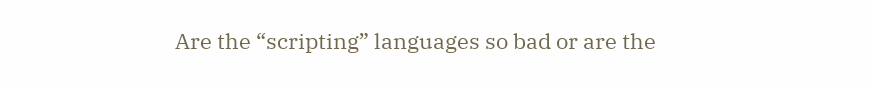Are the “scripting” languages so bad or are the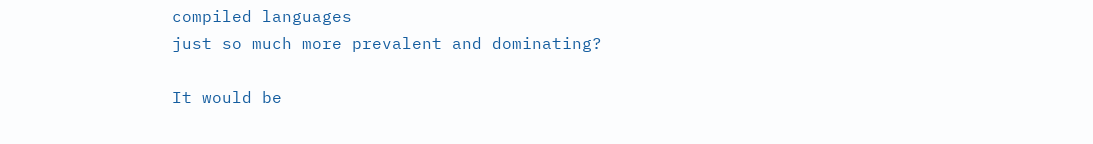compiled languages
just so much more prevalent and dominating?

It would be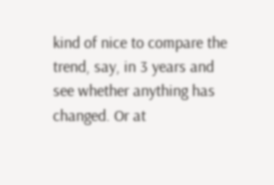kind of nice to compare the trend, say, in 3 years and
see whether anything has changed. Or at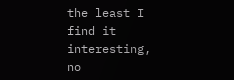the least I find it
interesting, no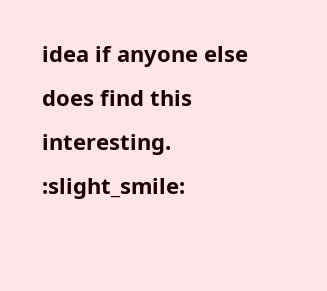idea if anyone else does find this interesting. :slight_smile: